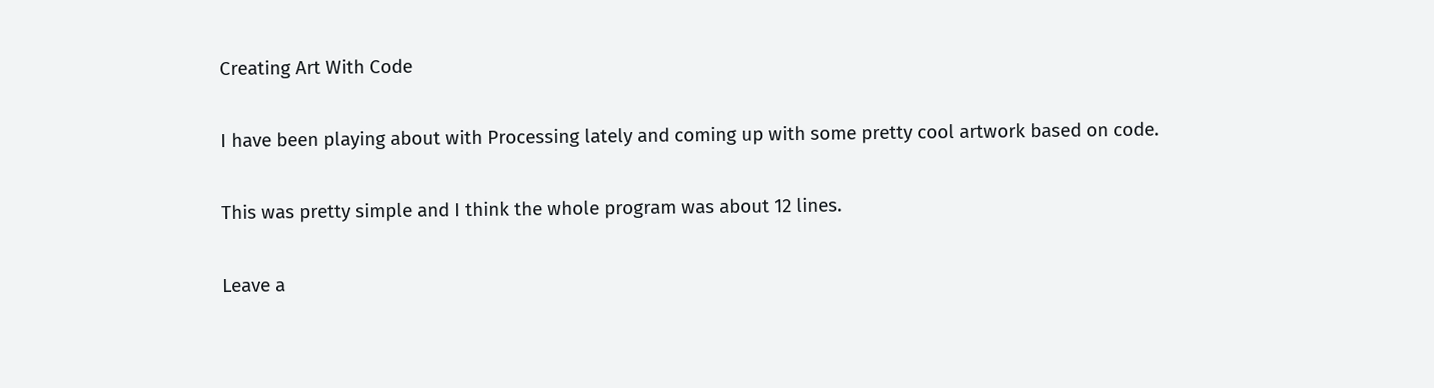Creating Art With Code

I have been playing about with Processing lately and coming up with some pretty cool artwork based on code.

This was pretty simple and I think the whole program was about 12 lines.

Leave a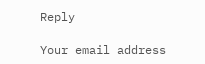Reply

Your email address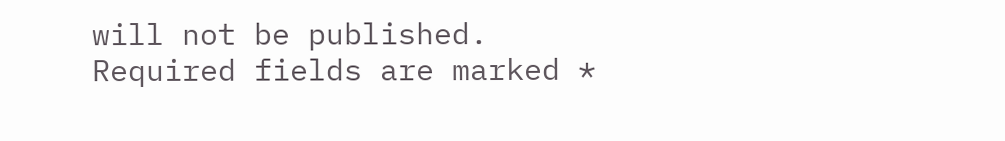will not be published. Required fields are marked *